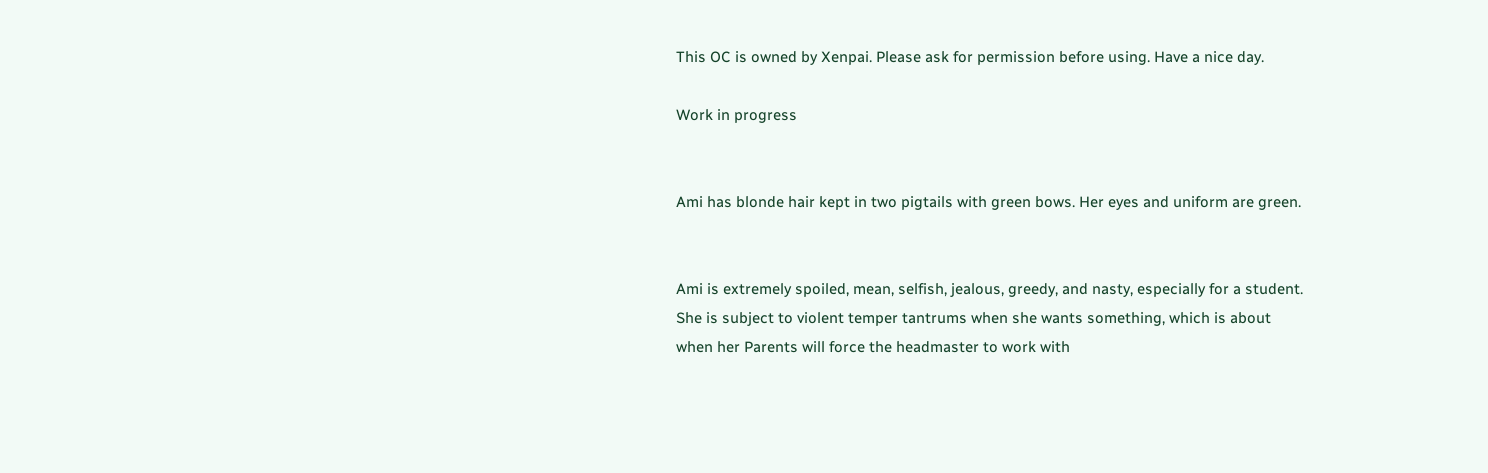This OC is owned by Xenpai. Please ask for permission before using. Have a nice day.

Work in progress


Ami has blonde hair kept in two pigtails with green bows. Her eyes and uniform are green.


Ami is extremely spoiled, mean, selfish, jealous, greedy, and nasty, especially for a student. She is subject to violent temper tantrums when she wants something, which is about when her Parents will force the headmaster to work with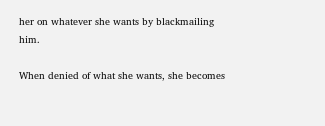her on whatever she wants by blackmailing him.

When denied of what she wants, she becomes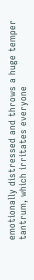emotionally distressed and throws a huge temper tantrum, which irritates everyone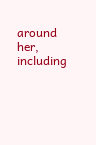around her, including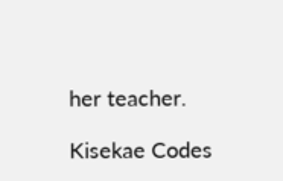her teacher.

Kisekae Codes